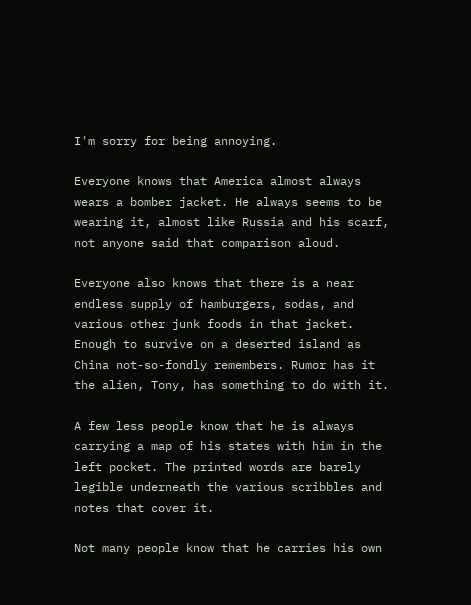I'm sorry for being annoying.

Everyone knows that America almost always wears a bomber jacket. He always seems to be wearing it, almost like Russia and his scarf, not anyone said that comparison aloud.

Everyone also knows that there is a near endless supply of hamburgers, sodas, and various other junk foods in that jacket. Enough to survive on a deserted island as China not-so-fondly remembers. Rumor has it the alien, Tony, has something to do with it.

A few less people know that he is always carrying a map of his states with him in the left pocket. The printed words are barely legible underneath the various scribbles and notes that cover it.

Not many people know that he carries his own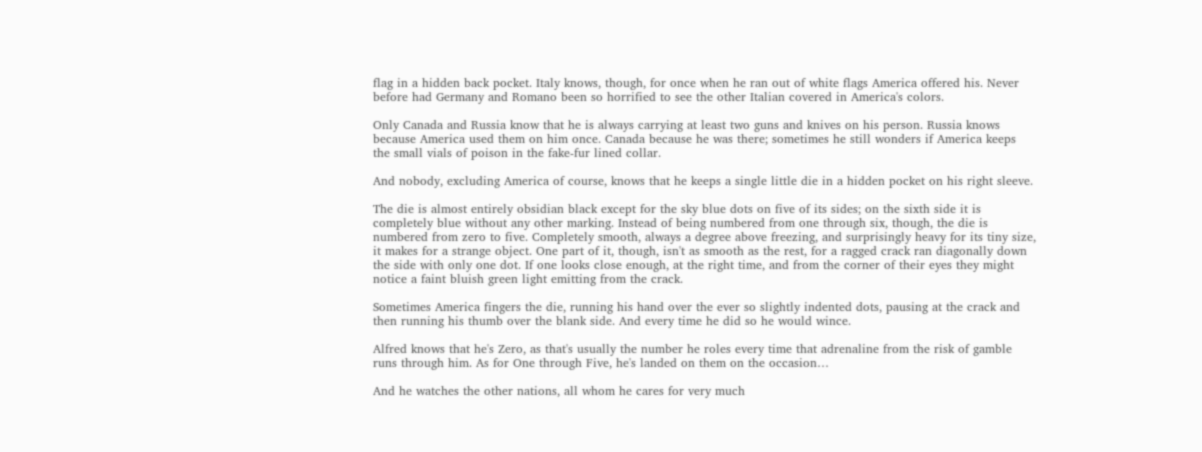flag in a hidden back pocket. Italy knows, though, for once when he ran out of white flags America offered his. Never before had Germany and Romano been so horrified to see the other Italian covered in America's colors.

Only Canada and Russia know that he is always carrying at least two guns and knives on his person. Russia knows because America used them on him once. Canada because he was there; sometimes he still wonders if America keeps the small vials of poison in the fake-fur lined collar.

And nobody, excluding America of course, knows that he keeps a single little die in a hidden pocket on his right sleeve.

The die is almost entirely obsidian black except for the sky blue dots on five of its sides; on the sixth side it is completely blue without any other marking. Instead of being numbered from one through six, though, the die is numbered from zero to five. Completely smooth, always a degree above freezing, and surprisingly heavy for its tiny size, it makes for a strange object. One part of it, though, isn't as smooth as the rest, for a ragged crack ran diagonally down the side with only one dot. If one looks close enough, at the right time, and from the corner of their eyes they might notice a faint bluish green light emitting from the crack.

Sometimes America fingers the die, running his hand over the ever so slightly indented dots, pausing at the crack and then running his thumb over the blank side. And every time he did so he would wince.

Alfred knows that he's Zero, as that's usually the number he roles every time that adrenaline from the risk of gamble runs through him. As for One through Five, he's landed on them on the occasion…

And he watches the other nations, all whom he cares for very much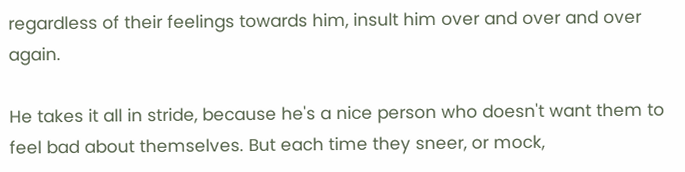regardless of their feelings towards him, insult him over and over and over again.

He takes it all in stride, because he's a nice person who doesn't want them to feel bad about themselves. But each time they sneer, or mock,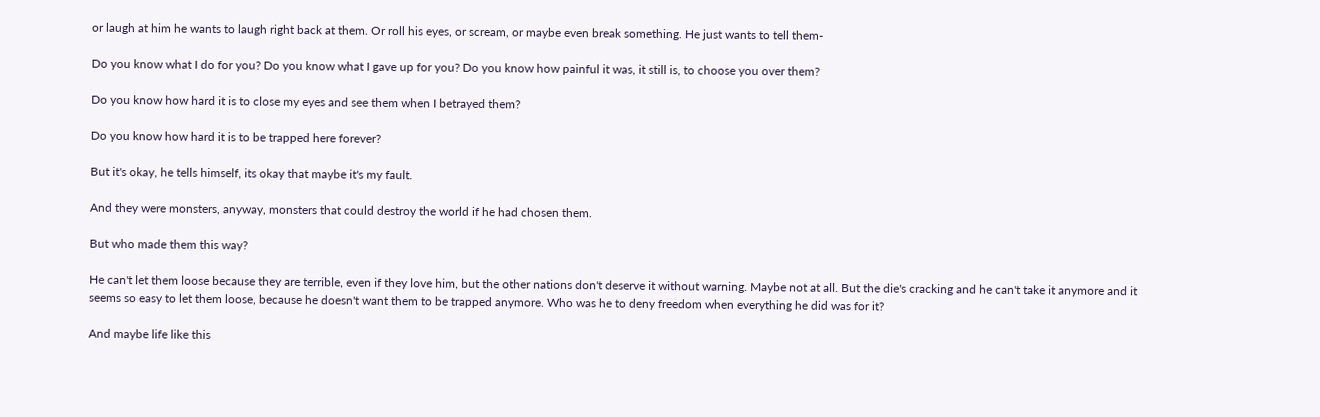or laugh at him he wants to laugh right back at them. Or roll his eyes, or scream, or maybe even break something. He just wants to tell them-

Do you know what I do for you? Do you know what I gave up for you? Do you know how painful it was, it still is, to choose you over them?

Do you know how hard it is to close my eyes and see them when I betrayed them?

Do you know how hard it is to be trapped here forever?

But it's okay, he tells himself, its okay that maybe it's my fault.

And they were monsters, anyway, monsters that could destroy the world if he had chosen them.

But who made them this way?

He can't let them loose because they are terrible, even if they love him, but the other nations don't deserve it without warning. Maybe not at all. But the die's cracking and he can't take it anymore and it seems so easy to let them loose, because he doesn't want them to be trapped anymore. Who was he to deny freedom when everything he did was for it?

And maybe life like this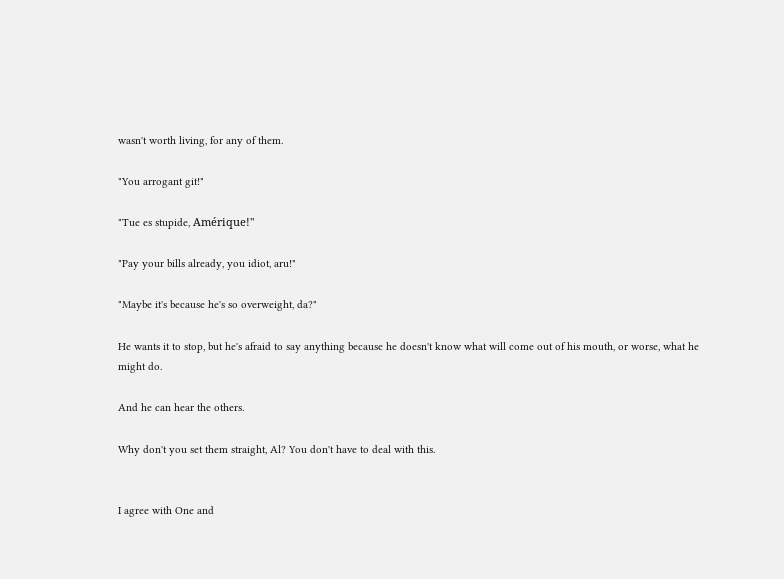wasn't worth living, for any of them.

"You arrogant git!"

"Tue es stupide, Amérique!"

"Pay your bills already, you idiot, aru!"

"Maybe it's because he's so overweight, da?"

He wants it to stop, but he's afraid to say anything because he doesn't know what will come out of his mouth, or worse, what he might do.

And he can hear the others.

Why don't you set them straight, Al? You don't have to deal with this.


I agree with One and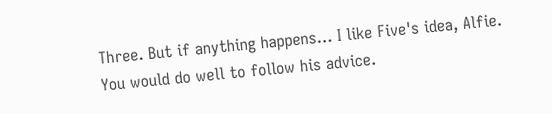Three. But if anything happens… I like Five's idea, Alfie. You would do well to follow his advice.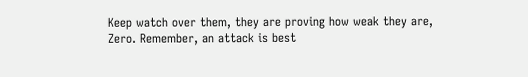Keep watch over them, they are proving how weak they are, Zero. Remember, an attack is best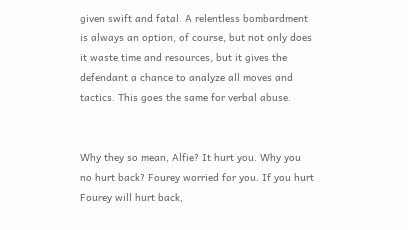given swift and fatal. A relentless bombardment is always an option, of course, but not only does it waste time and resources, but it gives the defendant a chance to analyze all moves and tactics. This goes the same for verbal abuse.


Why they so mean, Alfie? It hurt you. Why you no hurt back? Fourey worried for you. If you hurt Fourey will hurt back,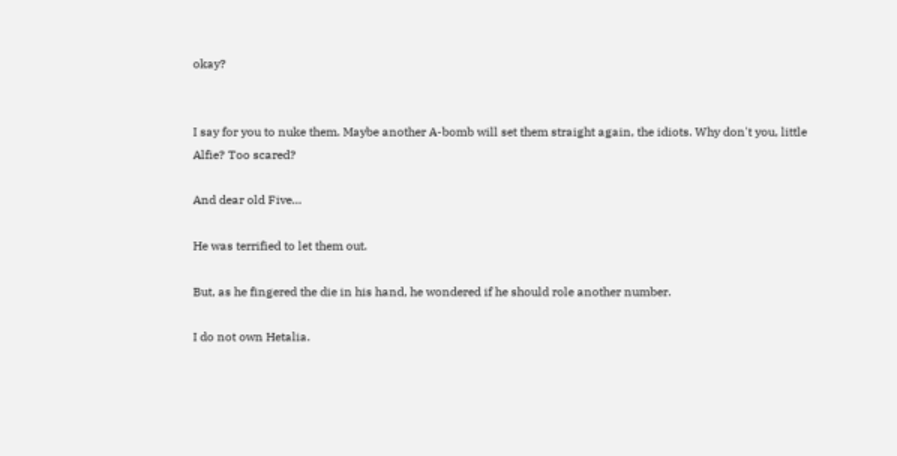okay?


I say for you to nuke them. Maybe another A-bomb will set them straight again, the idiots. Why don't you, little Alfie? Too scared?

And dear old Five…

He was terrified to let them out.

But, as he fingered the die in his hand, he wondered if he should role another number.

I do not own Hetalia.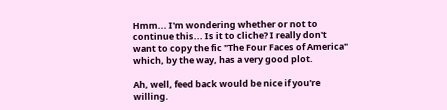Hmm... I'm wondering whether or not to continue this... Is it to cliche? I really don't want to copy the fic "The Four Faces of America" which, by the way, has a very good plot.

Ah, well, feed back would be nice if you're willing.